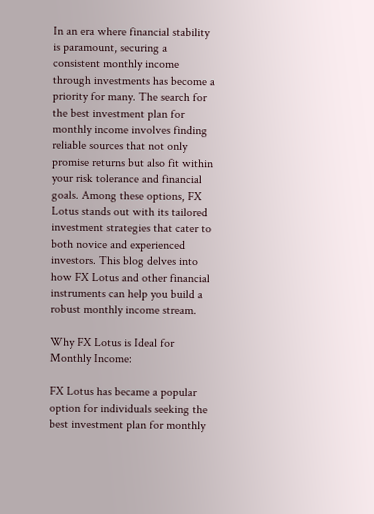In an era where financial stability is paramount, securing a consistent monthly income through investments has become a priority for many. The search for the best investment plan for monthly income involves finding reliable sources that not only promise returns but also fit within your risk tolerance and financial goals. Among these options, FX Lotus stands out with its tailored investment strategies that cater to both novice and experienced investors. This blog delves into how FX Lotus and other financial instruments can help you build a robust monthly income stream.

Why FX Lotus is Ideal for Monthly Income:

FX Lotus has became a popular option for individuals seeking the best investment plan for monthly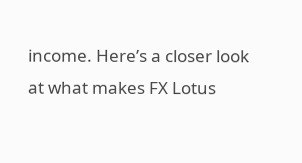income. Here’s a closer look at what makes FX Lotus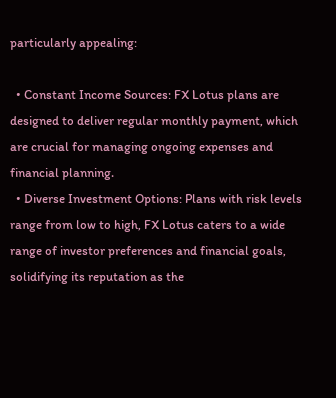particularly appealing:

  • Constant Income Sources: FX Lotus plans are designed to deliver regular monthly payment, which are crucial for managing ongoing expenses and financial planning.
  • Diverse Investment Options: Plans with risk levels range from low to high, FX Lotus caters to a wide range of investor preferences and financial goals, solidifying its reputation as the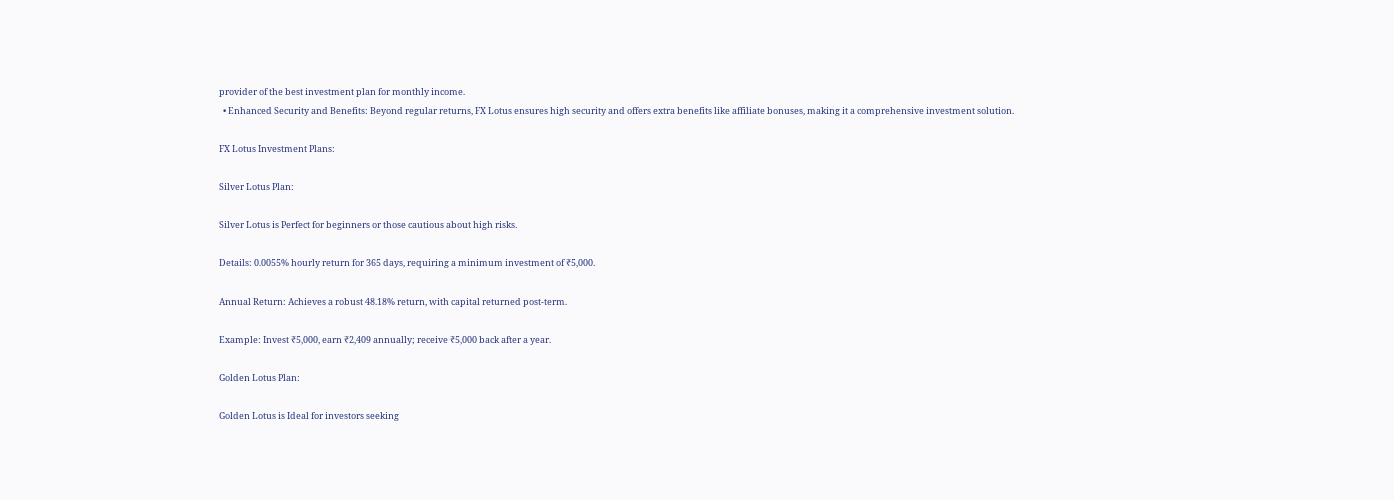provider of the best investment plan for monthly income.
  • Enhanced Security and Benefits: Beyond regular returns, FX Lotus ensures high security and offers extra benefits like affiliate bonuses, making it a comprehensive investment solution.

FX Lotus Investment Plans:

Silver Lotus Plan:

Silver Lotus is Perfect for beginners or those cautious about high risks.

Details: 0.0055% hourly return for 365 days, requiring a minimum investment of ₹5,000.

Annual Return: Achieves a robust 48.18% return, with capital returned post-term.

Example: Invest ₹5,000, earn ₹2,409 annually; receive ₹5,000 back after a year.

Golden Lotus Plan:

Golden Lotus is Ideal for investors seeking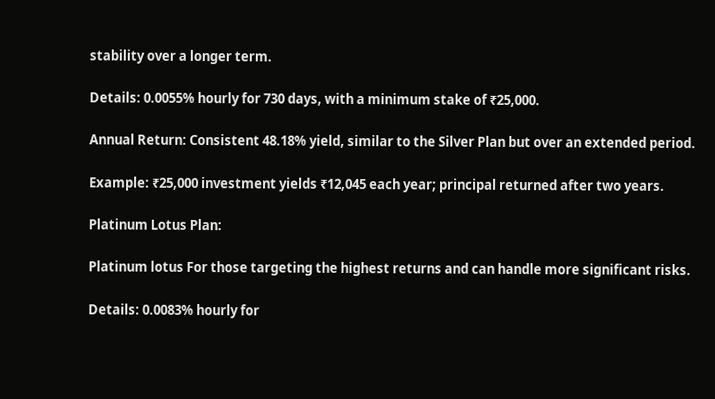stability over a longer term.

Details: 0.0055% hourly for 730 days, with a minimum stake of ₹25,000.

Annual Return: Consistent 48.18% yield, similar to the Silver Plan but over an extended period.

Example: ₹25,000 investment yields ₹12,045 each year; principal returned after two years.

Platinum Lotus Plan:

Platinum lotus For those targeting the highest returns and can handle more significant risks.

Details: 0.0083% hourly for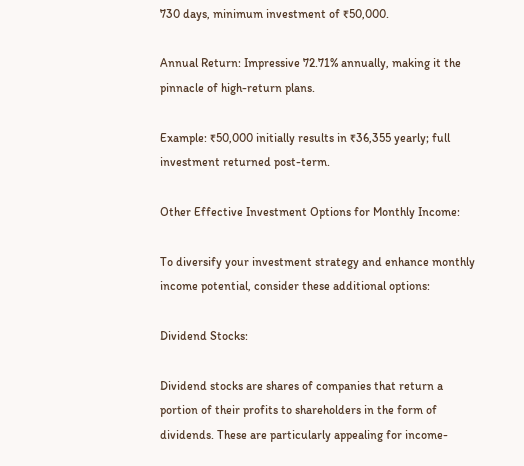730 days, minimum investment of ₹50,000.

Annual Return: Impressive 72.71% annually, making it the pinnacle of high-return plans.

Example: ₹50,000 initially results in ₹36,355 yearly; full investment returned post-term.

Other Effective Investment Options for Monthly Income:

To diversify your investment strategy and enhance monthly income potential, consider these additional options:

Dividend Stocks:

Dividend stocks are shares of companies that return a portion of their profits to shareholders in the form of dividends. These are particularly appealing for income-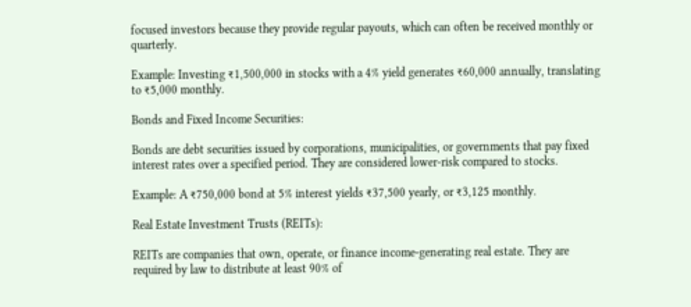focused investors because they provide regular payouts, which can often be received monthly or quarterly.

Example: Investing ₹1,500,000 in stocks with a 4% yield generates ₹60,000 annually, translating to ₹5,000 monthly.

Bonds and Fixed Income Securities:

Bonds are debt securities issued by corporations, municipalities, or governments that pay fixed interest rates over a specified period. They are considered lower-risk compared to stocks.

Example: A ₹750,000 bond at 5% interest yields ₹37,500 yearly, or ₹3,125 monthly.

Real Estate Investment Trusts (REITs):

REITs are companies that own, operate, or finance income-generating real estate. They are required by law to distribute at least 90% of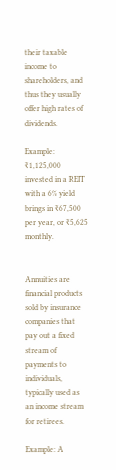their taxable income to shareholders, and thus they usually offer high rates of dividends.

Example: ₹1,125,000 invested in a REIT with a 6% yield brings in ₹67,500 per year, or ₹5,625 monthly.


Annuities are financial products sold by insurance companies that pay out a fixed stream of payments to individuals, typically used as an income stream for retirees.

Example: A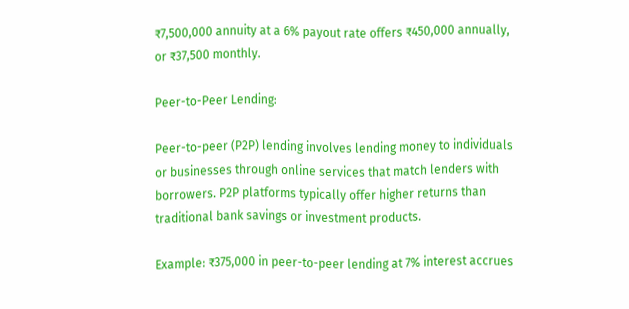₹7,500,000 annuity at a 6% payout rate offers ₹450,000 annually, or ₹37,500 monthly.

Peer-to-Peer Lending:

Peer-to-peer (P2P) lending involves lending money to individuals or businesses through online services that match lenders with borrowers. P2P platforms typically offer higher returns than traditional bank savings or investment products.

Example: ₹375,000 in peer-to-peer lending at 7% interest accrues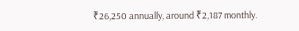₹26,250 annually, around ₹2,187 monthly.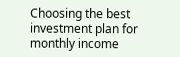Choosing the best investment plan for monthly income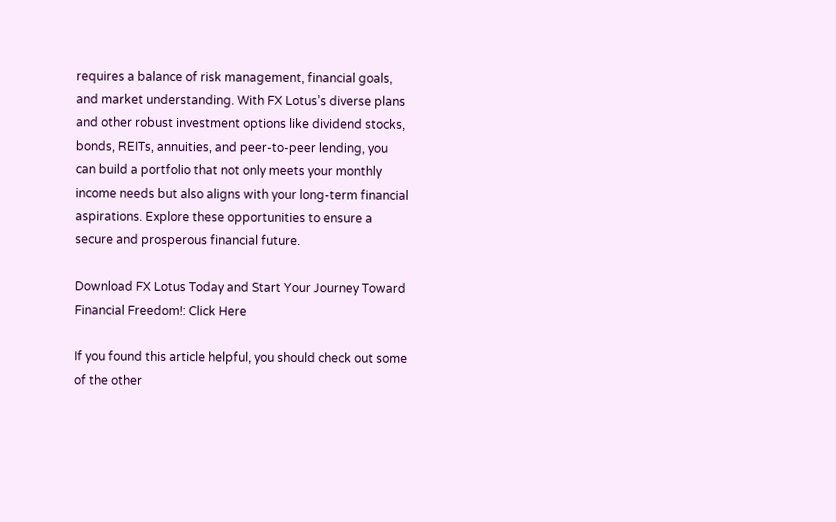requires a balance of risk management, financial goals, and market understanding. With FX Lotus’s diverse plans and other robust investment options like dividend stocks, bonds, REITs, annuities, and peer-to-peer lending, you can build a portfolio that not only meets your monthly income needs but also aligns with your long-term financial aspirations. Explore these opportunities to ensure a secure and prosperous financial future.

Download FX Lotus Today and Start Your Journey Toward Financial Freedom!: Click Here

If you found this article helpful, you should check out some of the other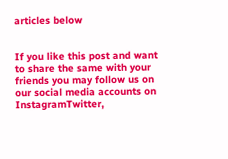articles below


If you like this post and want to share the same with your friends you may follow us on our social media accounts on InstagramTwitter,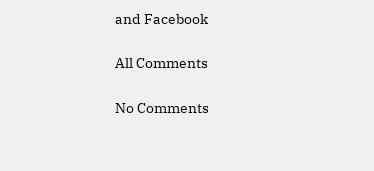and Facebook

All Comments

No Comments